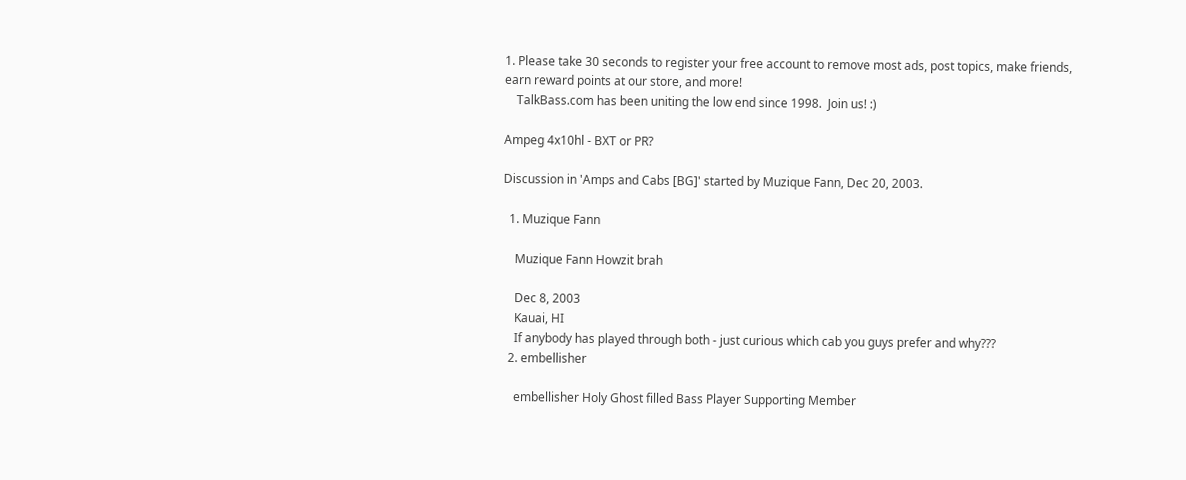1. Please take 30 seconds to register your free account to remove most ads, post topics, make friends, earn reward points at our store, and more!
    TalkBass.com has been uniting the low end since 1998.  Join us! :)

Ampeg 4x10hl - BXT or PR?

Discussion in 'Amps and Cabs [BG]' started by Muzique Fann, Dec 20, 2003.

  1. Muzique Fann

    Muzique Fann Howzit brah

    Dec 8, 2003
    Kauai, HI
    If anybody has played through both - just curious which cab you guys prefer and why???
  2. embellisher

    embellisher Holy Ghost filled Bass Player Supporting Member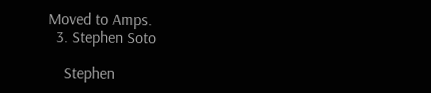Moved to Amps.
  3. Stephen Soto

    Stephen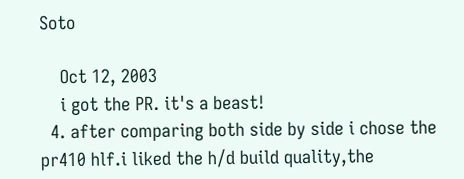Soto

    Oct 12, 2003
    i got the PR. it's a beast!
  4. after comparing both side by side i chose the pr410 hlf.i liked the h/d build quality,the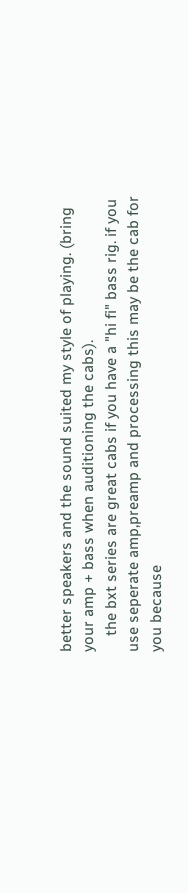better speakers and the sound suited my style of playing. (bring your amp + bass when auditioning the cabs).
    the bxt series are great cabs if you have a "hi fi" bass rig. if you use seperate amp,preamp and processing this may be the cab for you because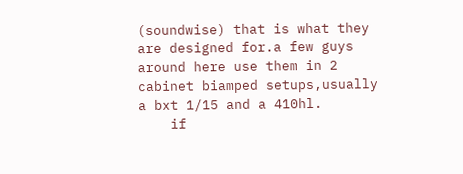(soundwise) that is what they are designed for.a few guys around here use them in 2 cabinet biamped setups,usually a bxt 1/15 and a 410hl.
    if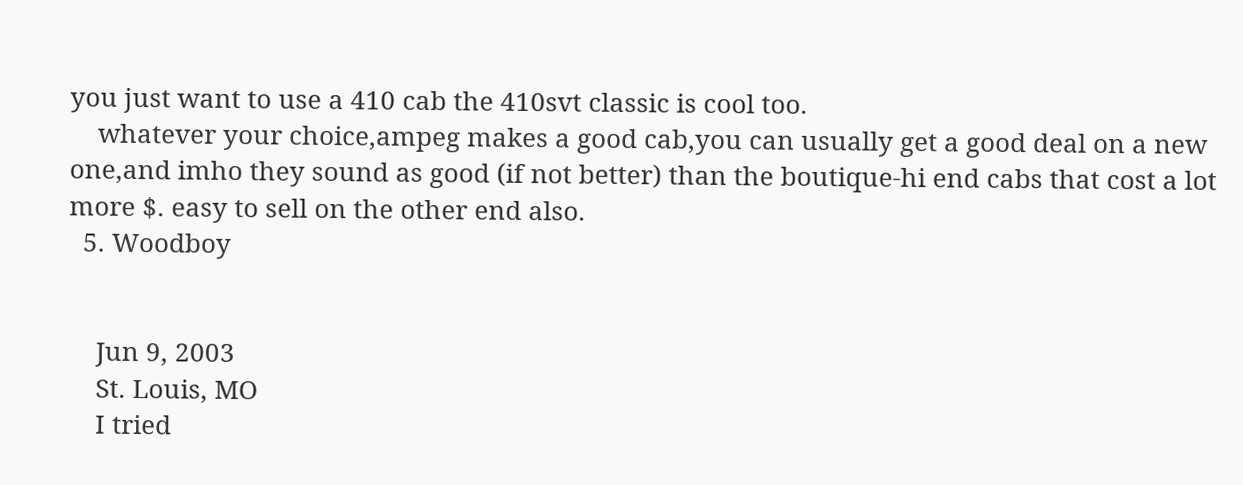you just want to use a 410 cab the 410svt classic is cool too.
    whatever your choice,ampeg makes a good cab,you can usually get a good deal on a new one,and imho they sound as good (if not better) than the boutique-hi end cabs that cost a lot more $. easy to sell on the other end also.
  5. Woodboy


    Jun 9, 2003
    St. Louis, MO
    I tried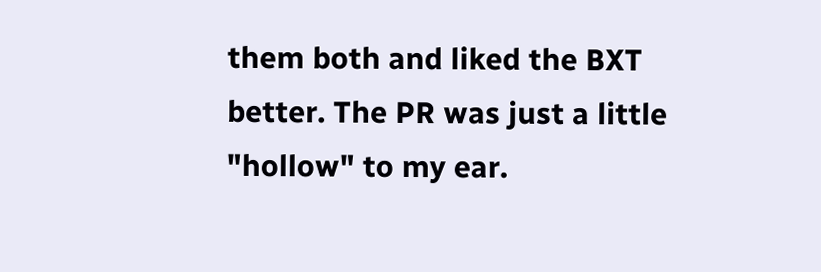them both and liked the BXT better. The PR was just a little "hollow" to my ear.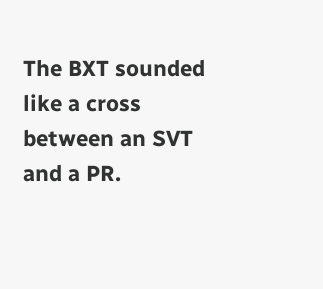The BXT sounded like a cross between an SVT and a PR.